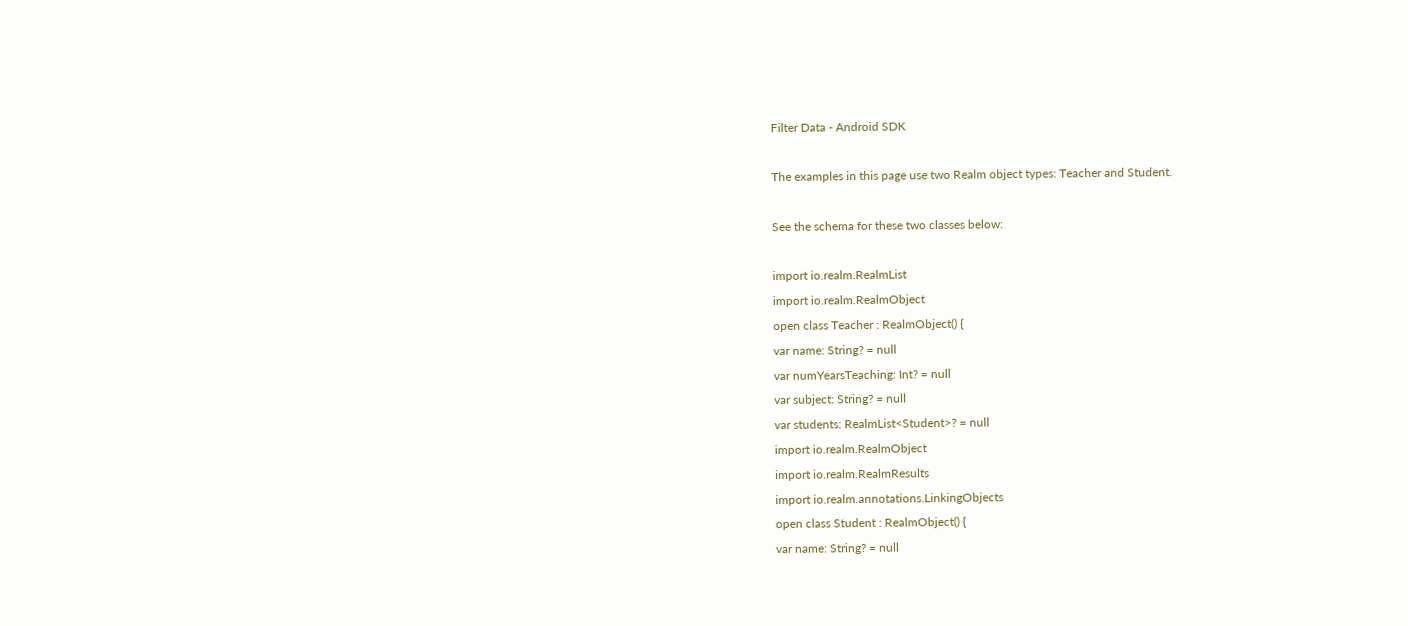Filter Data - Android SDK

The examples in this page use two Realm object types: Teacher and Student.

See the schema for these two classes below:

import io.realm.RealmList
import io.realm.RealmObject
open class Teacher : RealmObject() {
var name: String? = null
var numYearsTeaching: Int? = null
var subject: String? = null
var students: RealmList<Student>? = null
import io.realm.RealmObject
import io.realm.RealmResults
import io.realm.annotations.LinkingObjects
open class Student : RealmObject() {
var name: String? = null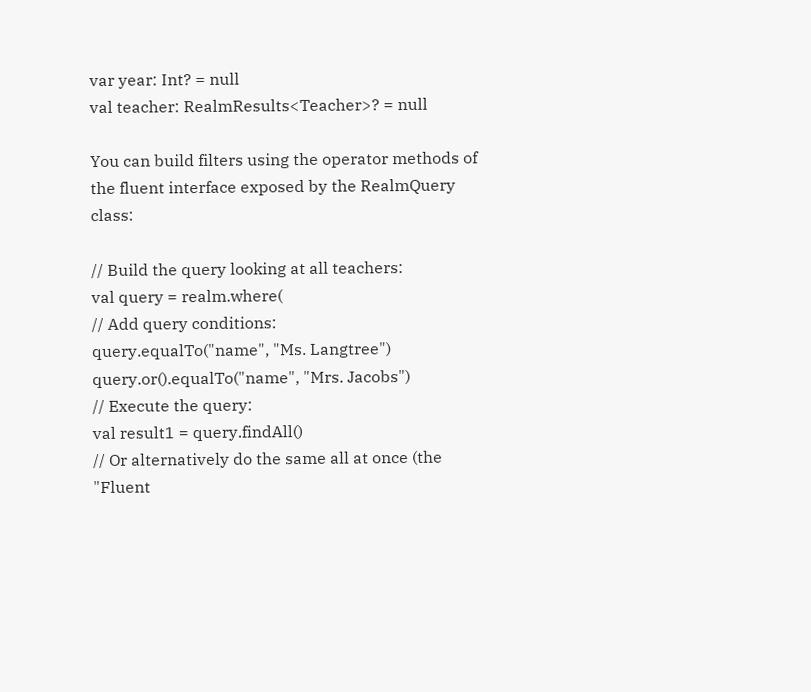var year: Int? = null
val teacher: RealmResults<Teacher>? = null

You can build filters using the operator methods of the fluent interface exposed by the RealmQuery class:

// Build the query looking at all teachers:
val query = realm.where(
// Add query conditions:
query.equalTo("name", "Ms. Langtree")
query.or().equalTo("name", "Mrs. Jacobs")
// Execute the query:
val result1 = query.findAll()
// Or alternatively do the same all at once (the "Fluent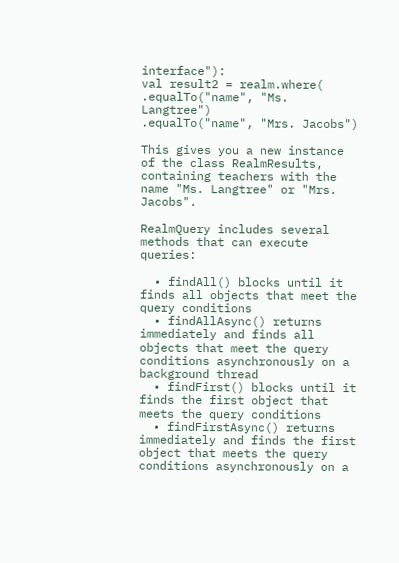interface"):
val result2 = realm.where(
.equalTo("name", "Ms. Langtree")
.equalTo("name", "Mrs. Jacobs")

This gives you a new instance of the class RealmResults, containing teachers with the name "Ms. Langtree" or "Mrs. Jacobs".

RealmQuery includes several methods that can execute queries:

  • findAll() blocks until it finds all objects that meet the query conditions
  • findAllAsync() returns immediately and finds all objects that meet the query conditions asynchronously on a background thread
  • findFirst() blocks until it finds the first object that meets the query conditions
  • findFirstAsync() returns immediately and finds the first object that meets the query conditions asynchronously on a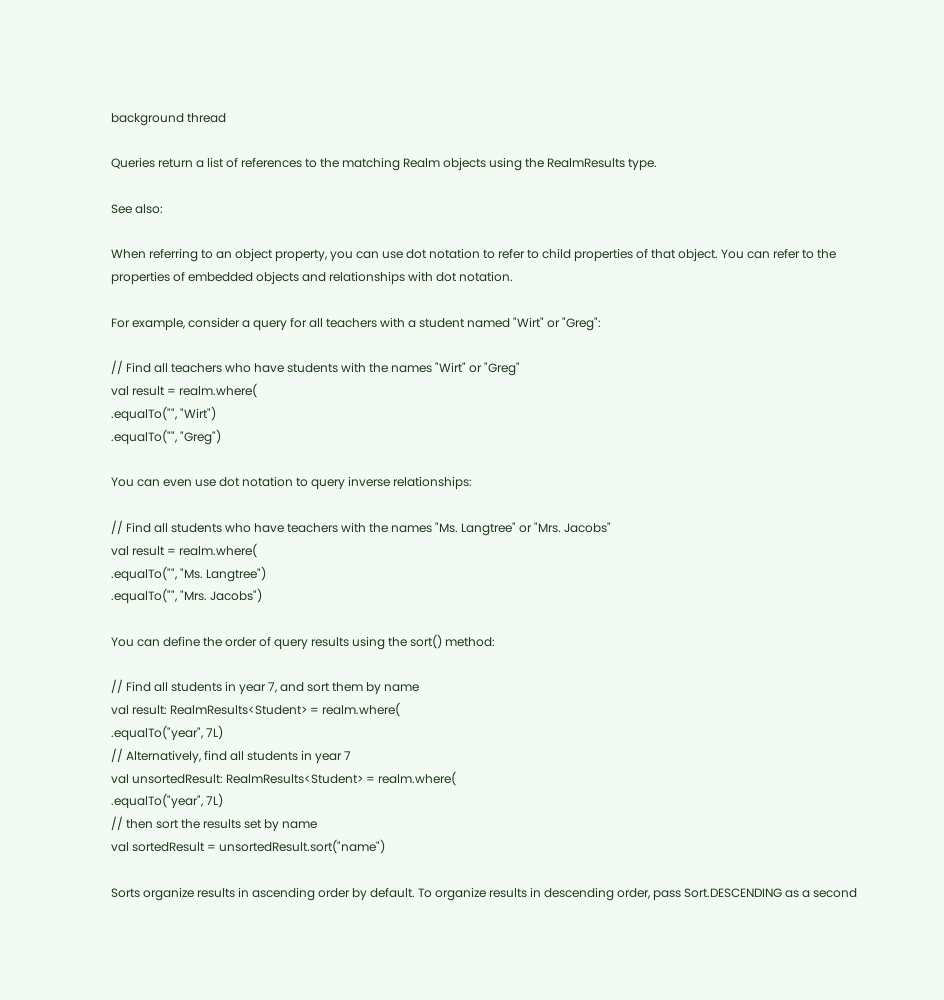background thread

Queries return a list of references to the matching Realm objects using the RealmResults type.

See also:

When referring to an object property, you can use dot notation to refer to child properties of that object. You can refer to the properties of embedded objects and relationships with dot notation.

For example, consider a query for all teachers with a student named "Wirt" or "Greg":

// Find all teachers who have students with the names "Wirt" or "Greg"
val result = realm.where(
.equalTo("", "Wirt")
.equalTo("", "Greg")

You can even use dot notation to query inverse relationships:

// Find all students who have teachers with the names "Ms. Langtree" or "Mrs. Jacobs"
val result = realm.where(
.equalTo("", "Ms. Langtree")
.equalTo("", "Mrs. Jacobs")

You can define the order of query results using the sort() method:

// Find all students in year 7, and sort them by name
val result: RealmResults<Student> = realm.where(
.equalTo("year", 7L)
// Alternatively, find all students in year 7
val unsortedResult: RealmResults<Student> = realm.where(
.equalTo("year", 7L)
// then sort the results set by name
val sortedResult = unsortedResult.sort("name")

Sorts organize results in ascending order by default. To organize results in descending order, pass Sort.DESCENDING as a second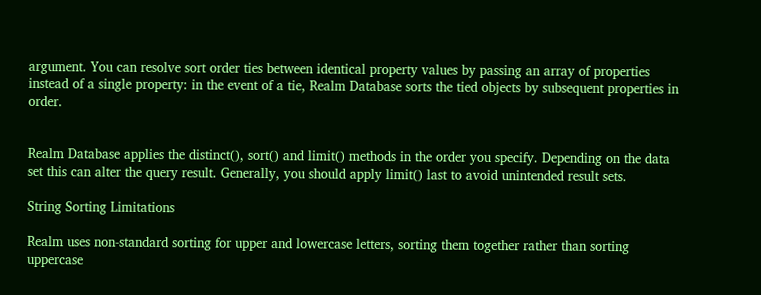argument. You can resolve sort order ties between identical property values by passing an array of properties instead of a single property: in the event of a tie, Realm Database sorts the tied objects by subsequent properties in order.


Realm Database applies the distinct(), sort() and limit() methods in the order you specify. Depending on the data set this can alter the query result. Generally, you should apply limit() last to avoid unintended result sets.

String Sorting Limitations

Realm uses non-standard sorting for upper and lowercase letters, sorting them together rather than sorting uppercase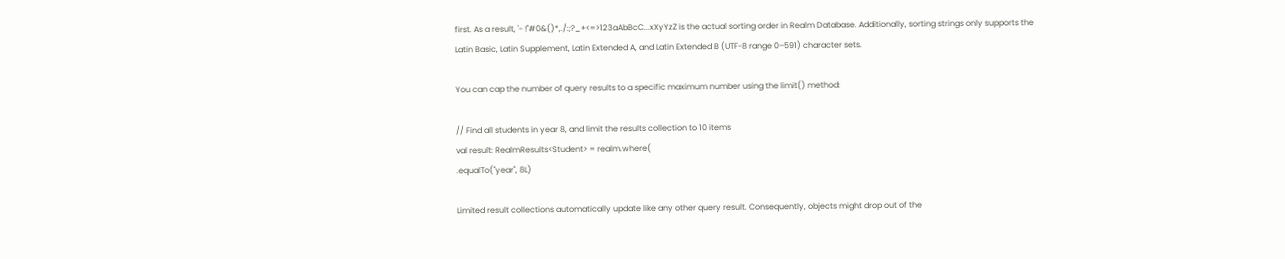first. As a result, '- !"#0&()*,./:;?_+<=>123aAbBcC...xXyYzZ is the actual sorting order in Realm Database. Additionally, sorting strings only supports the Latin Basic, Latin Supplement, Latin Extended A, and Latin Extended B (UTF-8 range 0–591) character sets.

You can cap the number of query results to a specific maximum number using the limit() method:

// Find all students in year 8, and limit the results collection to 10 items
val result: RealmResults<Student> = realm.where(
.equalTo("year", 8L)

Limited result collections automatically update like any other query result. Consequently, objects might drop out of the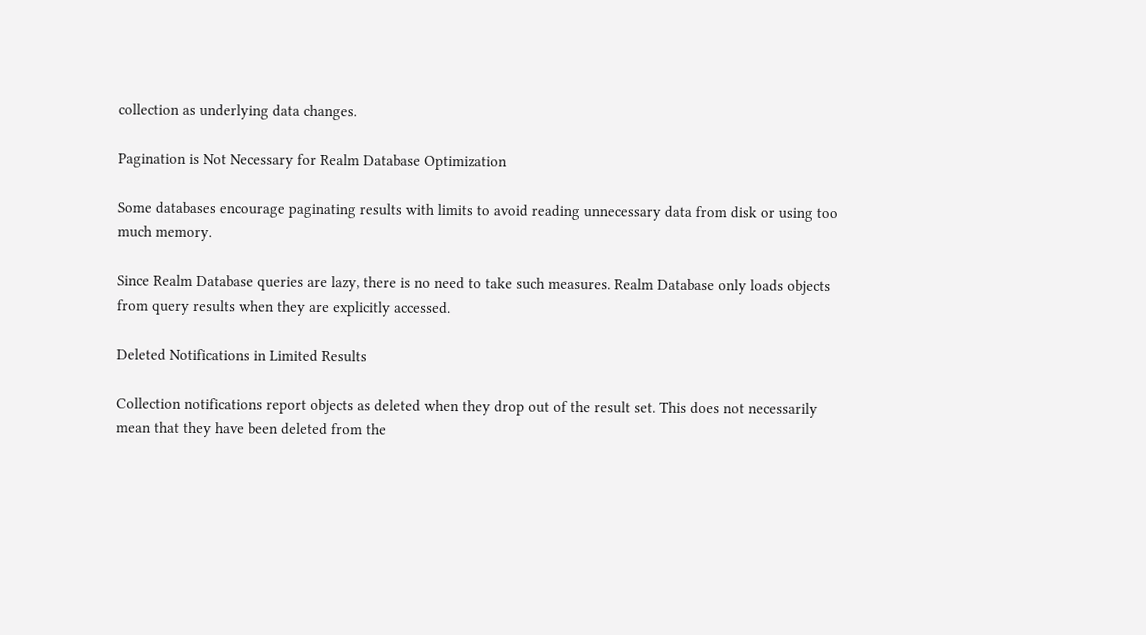collection as underlying data changes.

Pagination is Not Necessary for Realm Database Optimization

Some databases encourage paginating results with limits to avoid reading unnecessary data from disk or using too much memory.

Since Realm Database queries are lazy, there is no need to take such measures. Realm Database only loads objects from query results when they are explicitly accessed.

Deleted Notifications in Limited Results

Collection notifications report objects as deleted when they drop out of the result set. This does not necessarily mean that they have been deleted from the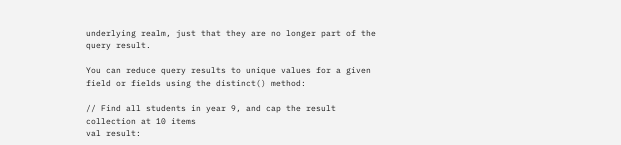underlying realm, just that they are no longer part of the query result.

You can reduce query results to unique values for a given field or fields using the distinct() method:

// Find all students in year 9, and cap the result collection at 10 items
val result: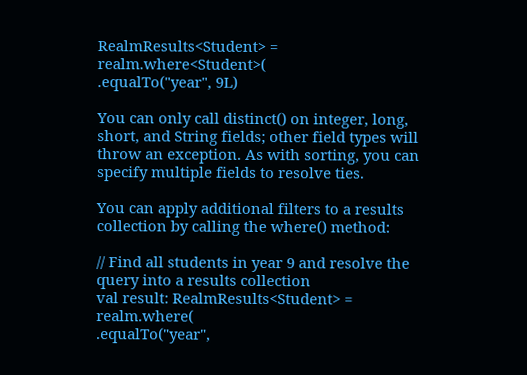RealmResults<Student> = realm.where<Student>(
.equalTo("year", 9L)

You can only call distinct() on integer, long, short, and String fields; other field types will throw an exception. As with sorting, you can specify multiple fields to resolve ties.

You can apply additional filters to a results collection by calling the where() method:

// Find all students in year 9 and resolve the query into a results collection
val result: RealmResults<Student> = realm.where(
.equalTo("year",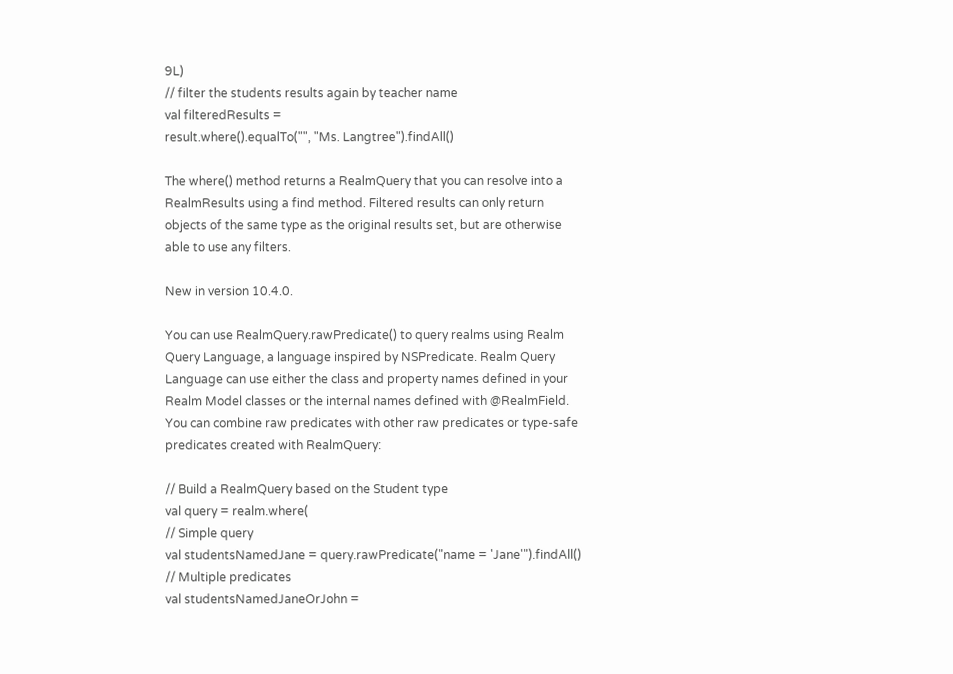9L)
// filter the students results again by teacher name
val filteredResults =
result.where().equalTo("", "Ms. Langtree").findAll()

The where() method returns a RealmQuery that you can resolve into a RealmResults using a find method. Filtered results can only return objects of the same type as the original results set, but are otherwise able to use any filters.

New in version 10.4.0.

You can use RealmQuery.rawPredicate() to query realms using Realm Query Language, a language inspired by NSPredicate. Realm Query Language can use either the class and property names defined in your Realm Model classes or the internal names defined with @RealmField. You can combine raw predicates with other raw predicates or type-safe predicates created with RealmQuery:

// Build a RealmQuery based on the Student type
val query = realm.where(
// Simple query
val studentsNamedJane = query.rawPredicate("name = 'Jane'").findAll()
// Multiple predicates
val studentsNamedJaneOrJohn =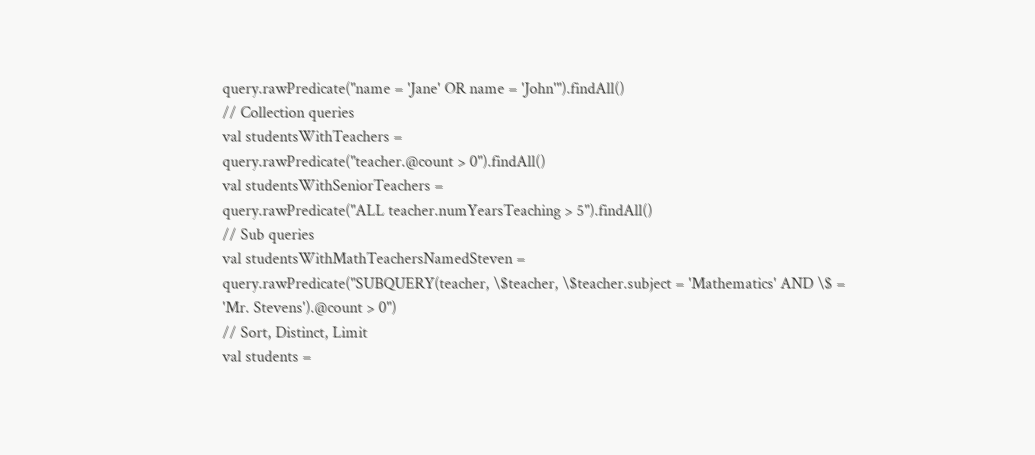query.rawPredicate("name = 'Jane' OR name = 'John'").findAll()
// Collection queries
val studentsWithTeachers =
query.rawPredicate("teacher.@count > 0").findAll()
val studentsWithSeniorTeachers =
query.rawPredicate("ALL teacher.numYearsTeaching > 5").findAll()
// Sub queries
val studentsWithMathTeachersNamedSteven =
query.rawPredicate("SUBQUERY(teacher, \$teacher, \$teacher.subject = 'Mathematics' AND \$ = 'Mr. Stevens').@count > 0")
// Sort, Distinct, Limit
val students =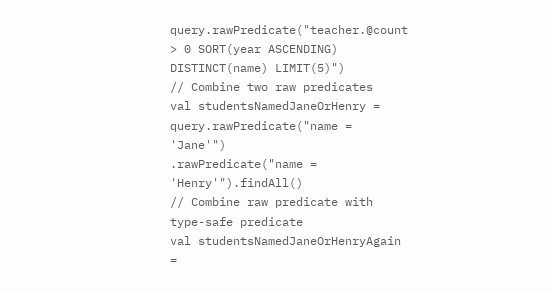query.rawPredicate("teacher.@count > 0 SORT(year ASCENDING) DISTINCT(name) LIMIT(5)")
// Combine two raw predicates
val studentsNamedJaneOrHenry = query.rawPredicate("name = 'Jane'")
.rawPredicate("name = 'Henry'").findAll()
// Combine raw predicate with type-safe predicate
val studentsNamedJaneOrHenryAgain =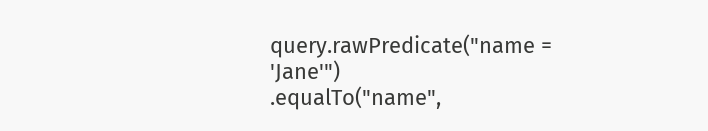query.rawPredicate("name = 'Jane'")
.equalTo("name",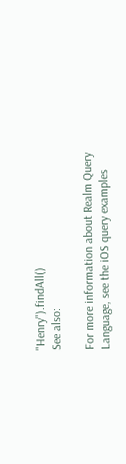"Henry").findAll()
See also:

For more information about Realm Query Language, see the iOS query examples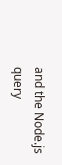and the Node.js query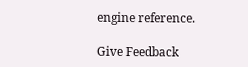engine reference.

Give Feedback